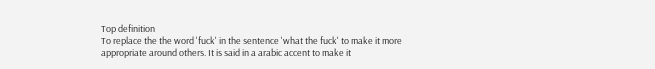Top definition
To replace the the word 'fuck' in the sentence 'what the fuck' to make it more appropriate around others. It is said in a arabic accent to make it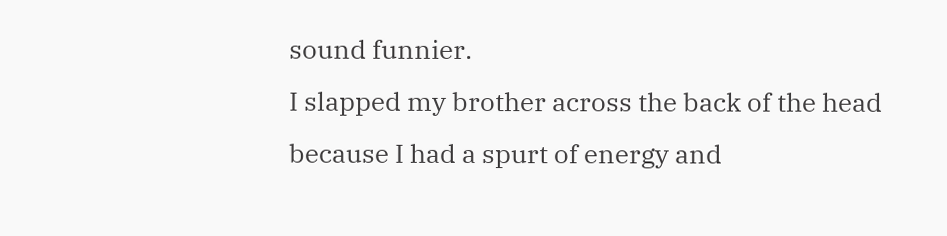sound funnier.
I slapped my brother across the back of the head because I had a spurt of energy and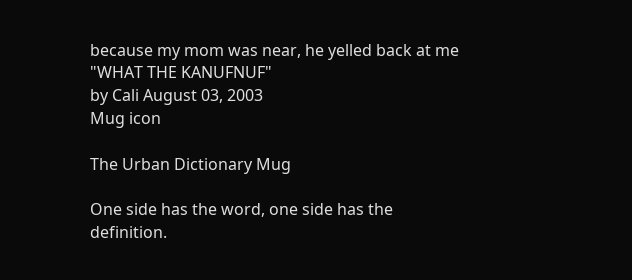because my mom was near, he yelled back at me "WHAT THE KANUFNUF"
by Cali August 03, 2003
Mug icon

The Urban Dictionary Mug

One side has the word, one side has the definition.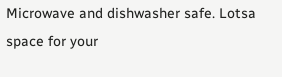Microwave and dishwasher safe. Lotsa space for your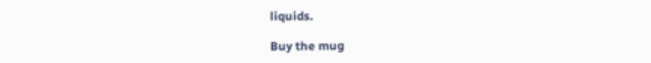liquids.

Buy the mug